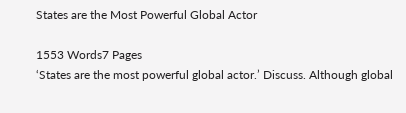States are the Most Powerful Global Actor

1553 Words7 Pages
‘States are the most powerful global actor.’ Discuss. Although global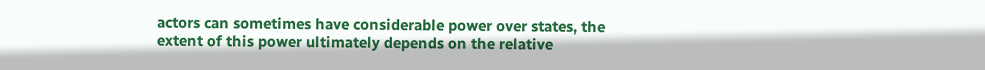actors can sometimes have considerable power over states, the extent of this power ultimately depends on the relative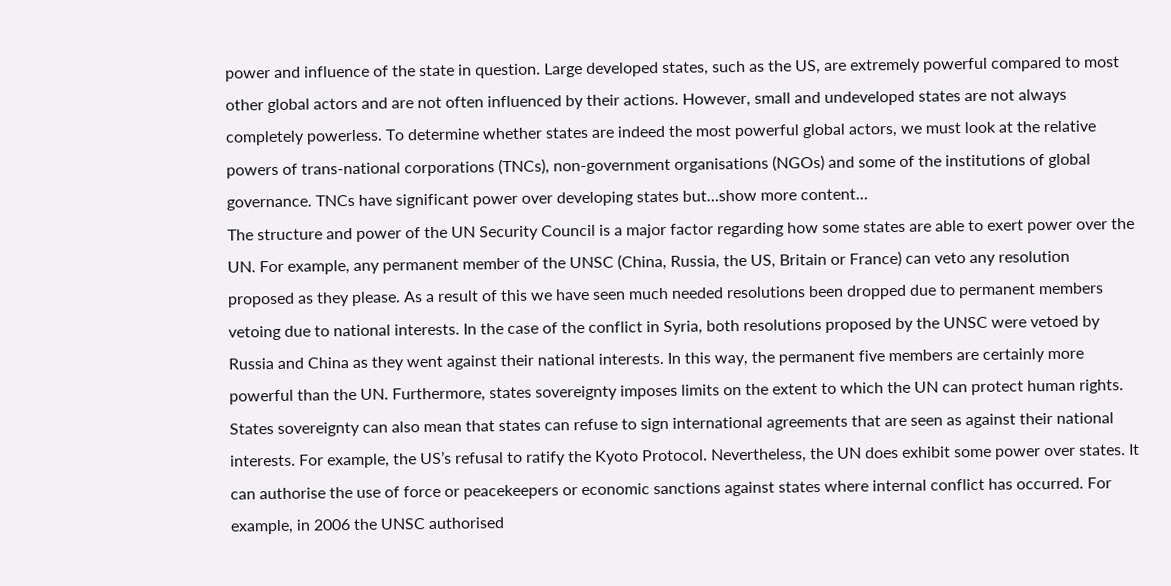power and influence of the state in question. Large developed states, such as the US, are extremely powerful compared to most other global actors and are not often influenced by their actions. However, small and undeveloped states are not always completely powerless. To determine whether states are indeed the most powerful global actors, we must look at the relative powers of trans-national corporations (TNCs), non-government organisations (NGOs) and some of the institutions of global governance. TNCs have significant power over developing states but…show more content…
The structure and power of the UN Security Council is a major factor regarding how some states are able to exert power over the UN. For example, any permanent member of the UNSC (China, Russia, the US, Britain or France) can veto any resolution proposed as they please. As a result of this we have seen much needed resolutions been dropped due to permanent members vetoing due to national interests. In the case of the conflict in Syria, both resolutions proposed by the UNSC were vetoed by Russia and China as they went against their national interests. In this way, the permanent five members are certainly more powerful than the UN. Furthermore, states sovereignty imposes limits on the extent to which the UN can protect human rights. States sovereignty can also mean that states can refuse to sign international agreements that are seen as against their national interests. For example, the US’s refusal to ratify the Kyoto Protocol. Nevertheless, the UN does exhibit some power over states. It can authorise the use of force or peacekeepers or economic sanctions against states where internal conflict has occurred. For example, in 2006 the UNSC authorised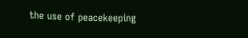the use of peacekeeping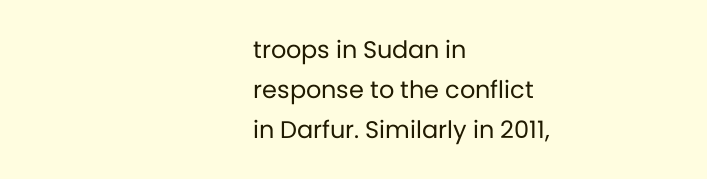troops in Sudan in response to the conflict in Darfur. Similarly in 2011,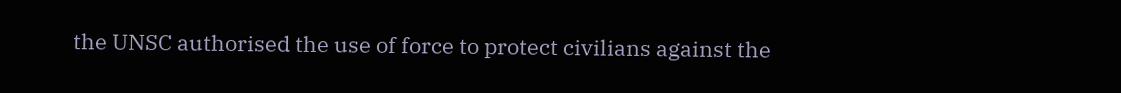the UNSC authorised the use of force to protect civilians against the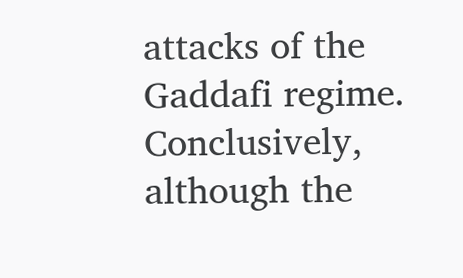attacks of the Gaddafi regime. Conclusively, although the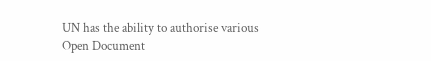UN has the ability to authorise various
Open Document